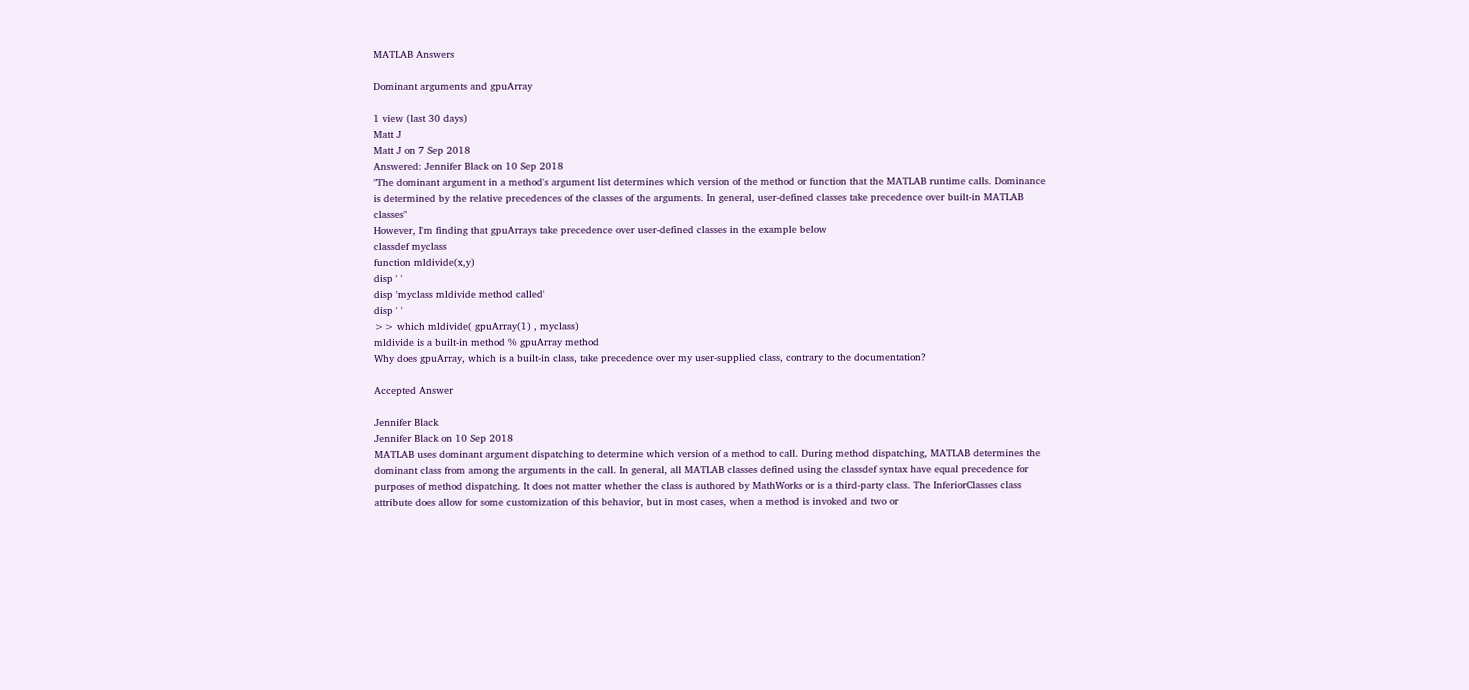MATLAB Answers

Dominant arguments and gpuArray

1 view (last 30 days)
Matt J
Matt J on 7 Sep 2018
Answered: Jennifer Black on 10 Sep 2018
"The dominant argument in a method's argument list determines which version of the method or function that the MATLAB runtime calls. Dominance is determined by the relative precedences of the classes of the arguments. In general, user-defined classes take precedence over built-in MATLAB classes"
However, I'm finding that gpuArrays take precedence over user-defined classes in the example below
classdef myclass
function mldivide(x,y)
disp ' '
disp 'myclass mldivide method called'
disp ' '
>> which mldivide( gpuArray(1) , myclass)
mldivide is a built-in method % gpuArray method
Why does gpuArray, which is a built-in class, take precedence over my user-supplied class, contrary to the documentation?

Accepted Answer

Jennifer Black
Jennifer Black on 10 Sep 2018
MATLAB uses dominant argument dispatching to determine which version of a method to call. During method dispatching, MATLAB determines the dominant class from among the arguments in the call. In general, all MATLAB classes defined using the classdef syntax have equal precedence for purposes of method dispatching. It does not matter whether the class is authored by MathWorks or is a third-party class. The InferiorClasses class attribute does allow for some customization of this behavior, but in most cases, when a method is invoked and two or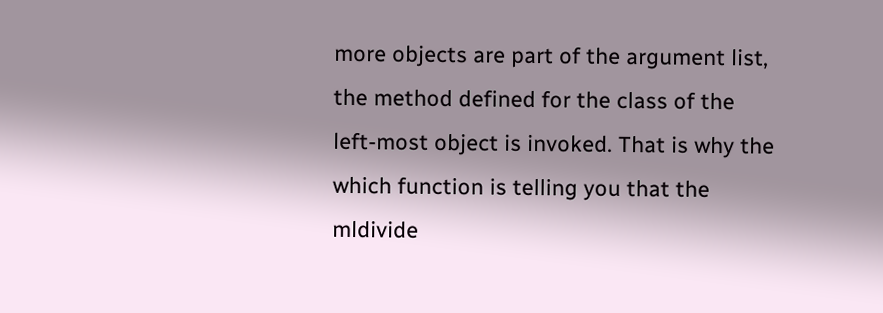more objects are part of the argument list, the method defined for the class of the left-most object is invoked. That is why the which function is telling you that the mldivide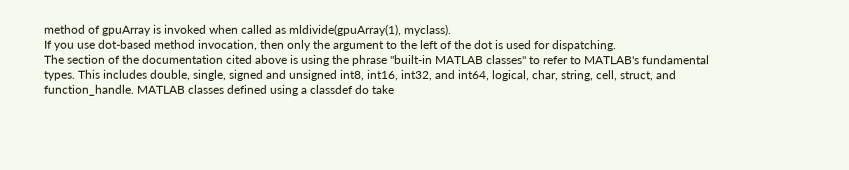method of gpuArray is invoked when called as mldivide(gpuArray(1), myclass).
If you use dot-based method invocation, then only the argument to the left of the dot is used for dispatching.
The section of the documentation cited above is using the phrase "built-in MATLAB classes" to refer to MATLAB's fundamental types. This includes double, single, signed and unsigned int8, int16, int32, and int64, logical, char, string, cell, struct, and function_handle. MATLAB classes defined using a classdef do take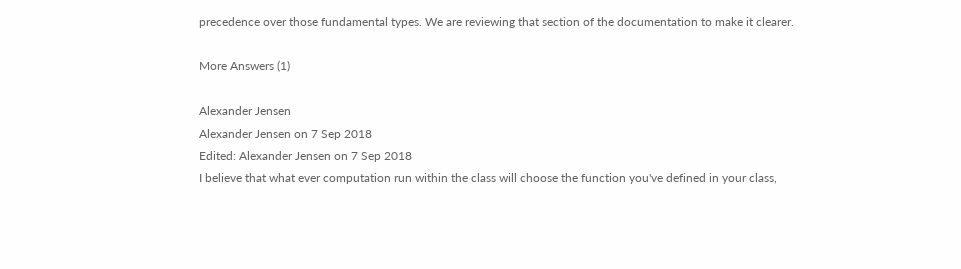precedence over those fundamental types. We are reviewing that section of the documentation to make it clearer.

More Answers (1)

Alexander Jensen
Alexander Jensen on 7 Sep 2018
Edited: Alexander Jensen on 7 Sep 2018
I believe that what ever computation run within the class will choose the function you've defined in your class,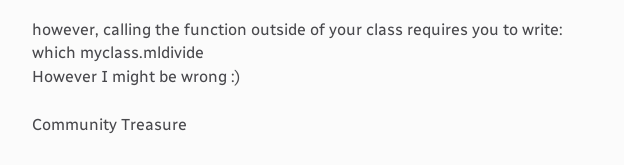however, calling the function outside of your class requires you to write:
which myclass.mldivide
However I might be wrong :)

Community Treasure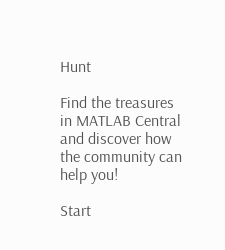Hunt

Find the treasures in MATLAB Central and discover how the community can help you!

Start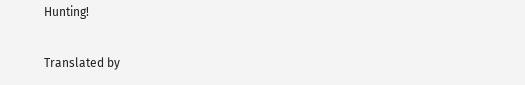Hunting!

Translated by